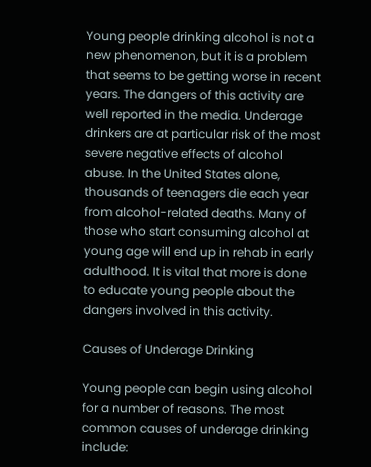Young people drinking alcohol is not a new phenomenon, but it is a problem that seems to be getting worse in recent years. The dangers of this activity are well reported in the media. Underage drinkers are at particular risk of the most severe negative effects of alcohol abuse. In the United States alone, thousands of teenagers die each year from alcohol-related deaths. Many of those who start consuming alcohol at young age will end up in rehab in early adulthood. It is vital that more is done to educate young people about the dangers involved in this activity.

Causes of Underage Drinking

Young people can begin using alcohol for a number of reasons. The most common causes of underage drinking include: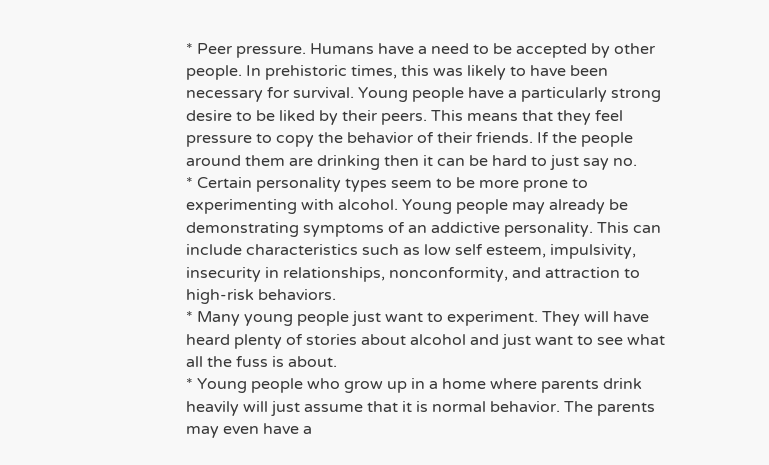* Peer pressure. Humans have a need to be accepted by other people. In prehistoric times, this was likely to have been necessary for survival. Young people have a particularly strong desire to be liked by their peers. This means that they feel pressure to copy the behavior of their friends. If the people around them are drinking then it can be hard to just say no.
* Certain personality types seem to be more prone to experimenting with alcohol. Young people may already be demonstrating symptoms of an addictive personality. This can include characteristics such as low self esteem, impulsivity, insecurity in relationships, nonconformity, and attraction to high-risk behaviors.
* Many young people just want to experiment. They will have heard plenty of stories about alcohol and just want to see what all the fuss is about.
* Young people who grow up in a home where parents drink heavily will just assume that it is normal behavior. The parents may even have a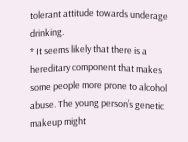tolerant attitude towards underage drinking.
* It seems likely that there is a hereditary component that makes some people more prone to alcohol abuse. The young person’s genetic makeup might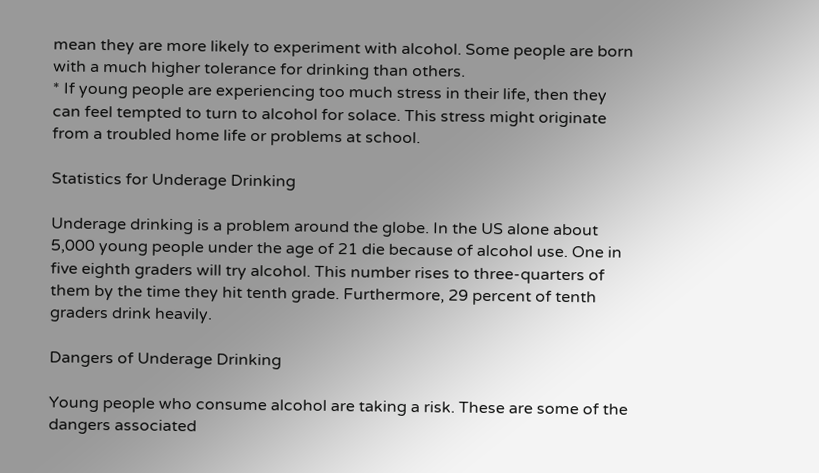mean they are more likely to experiment with alcohol. Some people are born with a much higher tolerance for drinking than others.
* If young people are experiencing too much stress in their life, then they can feel tempted to turn to alcohol for solace. This stress might originate from a troubled home life or problems at school.

Statistics for Underage Drinking

Underage drinking is a problem around the globe. In the US alone about 5,000 young people under the age of 21 die because of alcohol use. One in five eighth graders will try alcohol. This number rises to three-quarters of them by the time they hit tenth grade. Furthermore, 29 percent of tenth graders drink heavily.

Dangers of Underage Drinking

Young people who consume alcohol are taking a risk. These are some of the dangers associated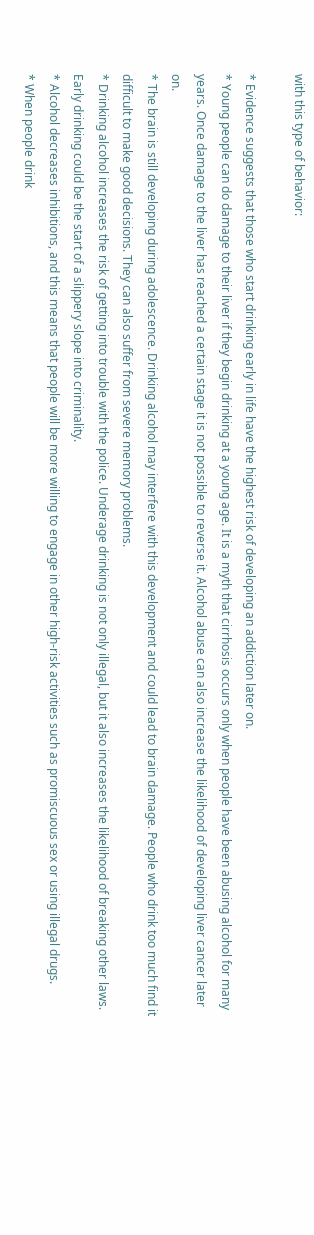with this type of behavior:

* Evidence suggests that those who start drinking early in life have the highest risk of developing an addiction later on.
* Young people can do damage to their liver if they begin drinking at a young age. It is a myth that cirrhosis occurs only when people have been abusing alcohol for many years. Once damage to the liver has reached a certain stage it is not possible to reverse it. Alcohol abuse can also increase the likelihood of developing liver cancer later on.
* The brain is still developing during adolescence. Drinking alcohol may interfere with this development and could lead to brain damage. People who drink too much find it difficult to make good decisions. They can also suffer from severe memory problems.
* Drinking alcohol increases the risk of getting into trouble with the police. Underage drinking is not only illegal, but it also increases the likelihood of breaking other laws. Early drinking could be the start of a slippery slope into criminality.
* Alcohol decreases inhibitions, and this means that people will be more willing to engage in other high-risk activities such as promiscuous sex or using illegal drugs.
* When people drink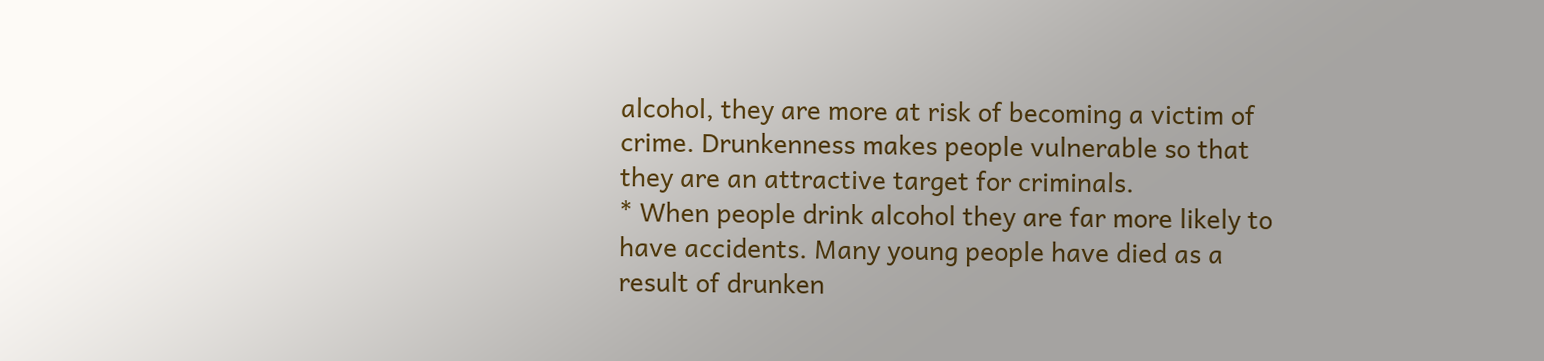alcohol, they are more at risk of becoming a victim of crime. Drunkenness makes people vulnerable so that they are an attractive target for criminals.
* When people drink alcohol they are far more likely to have accidents. Many young people have died as a result of drunken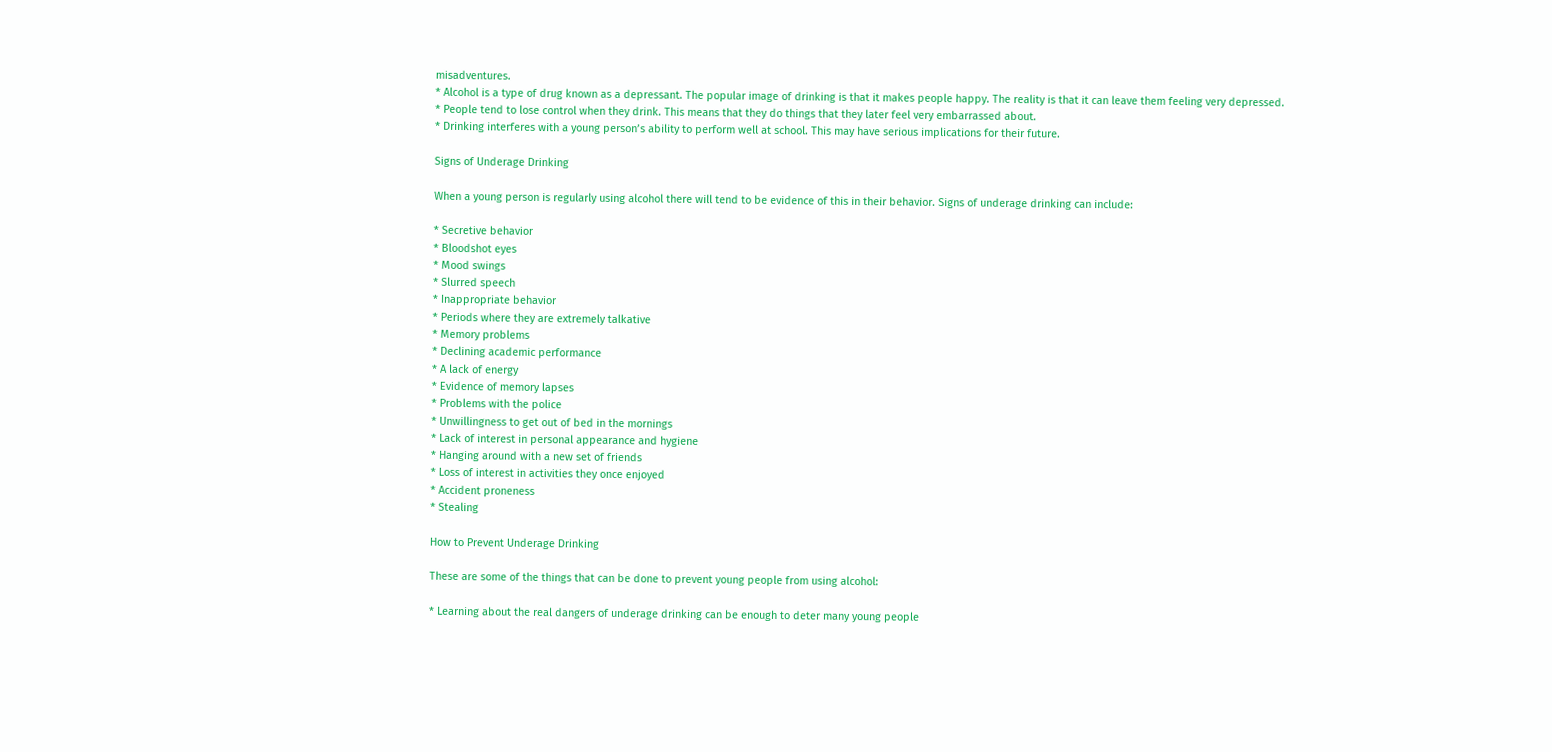misadventures.
* Alcohol is a type of drug known as a depressant. The popular image of drinking is that it makes people happy. The reality is that it can leave them feeling very depressed.
* People tend to lose control when they drink. This means that they do things that they later feel very embarrassed about.
* Drinking interferes with a young person’s ability to perform well at school. This may have serious implications for their future.

Signs of Underage Drinking

When a young person is regularly using alcohol there will tend to be evidence of this in their behavior. Signs of underage drinking can include:

* Secretive behavior
* Bloodshot eyes
* Mood swings
* Slurred speech
* Inappropriate behavior
* Periods where they are extremely talkative
* Memory problems
* Declining academic performance
* A lack of energy
* Evidence of memory lapses
* Problems with the police
* Unwillingness to get out of bed in the mornings
* Lack of interest in personal appearance and hygiene
* Hanging around with a new set of friends
* Loss of interest in activities they once enjoyed
* Accident proneness
* Stealing

How to Prevent Underage Drinking

These are some of the things that can be done to prevent young people from using alcohol:

* Learning about the real dangers of underage drinking can be enough to deter many young people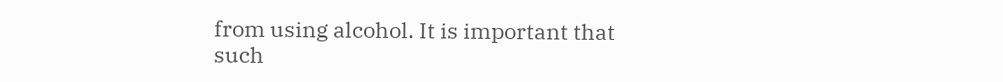from using alcohol. It is important that such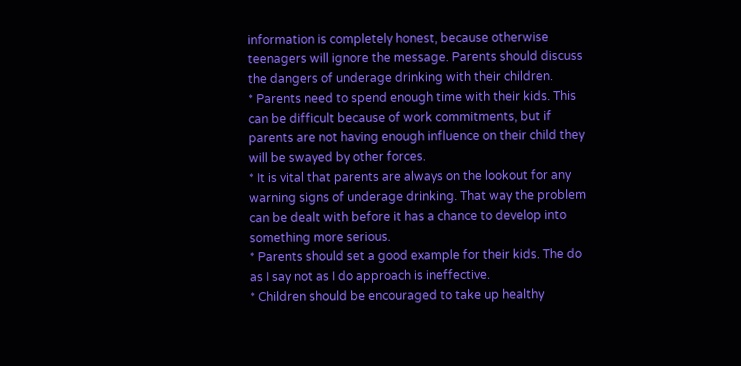information is completely honest, because otherwise teenagers will ignore the message. Parents should discuss the dangers of underage drinking with their children.
* Parents need to spend enough time with their kids. This can be difficult because of work commitments, but if parents are not having enough influence on their child they will be swayed by other forces.
* It is vital that parents are always on the lookout for any warning signs of underage drinking. That way the problem can be dealt with before it has a chance to develop into something more serious.
* Parents should set a good example for their kids. The do as I say not as I do approach is ineffective.
* Children should be encouraged to take up healthy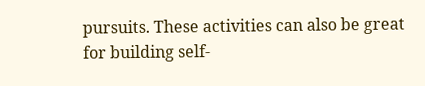pursuits. These activities can also be great for building self-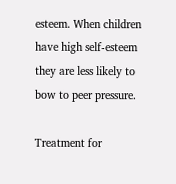esteem. When children have high self-esteem they are less likely to bow to peer pressure.

Treatment for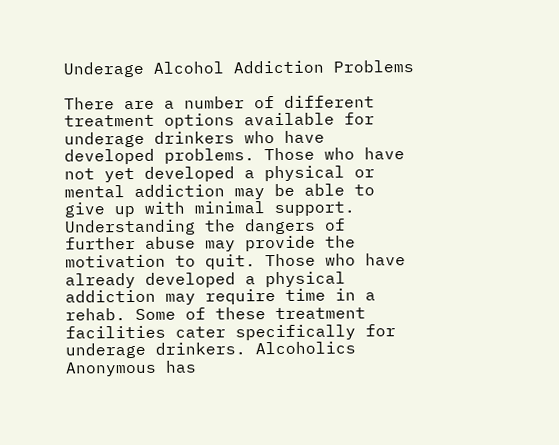Underage Alcohol Addiction Problems

There are a number of different treatment options available for underage drinkers who have developed problems. Those who have not yet developed a physical or mental addiction may be able to give up with minimal support. Understanding the dangers of further abuse may provide the motivation to quit. Those who have already developed a physical addiction may require time in a rehab. Some of these treatment facilities cater specifically for underage drinkers. Alcoholics Anonymous has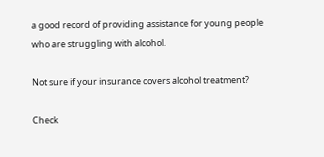a good record of providing assistance for young people who are struggling with alcohol.

Not sure if your insurance covers alcohol treatment?

Check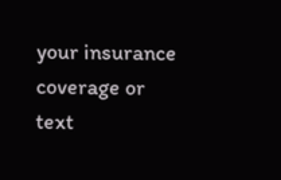your insurance coverage or text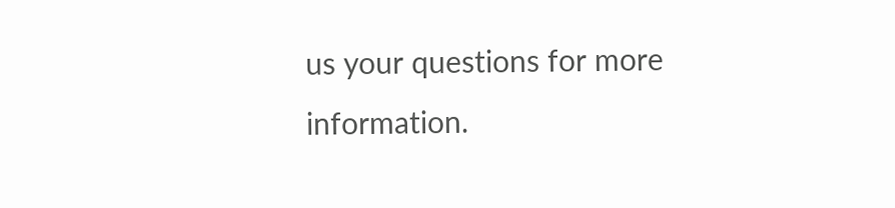us your questions for more information.